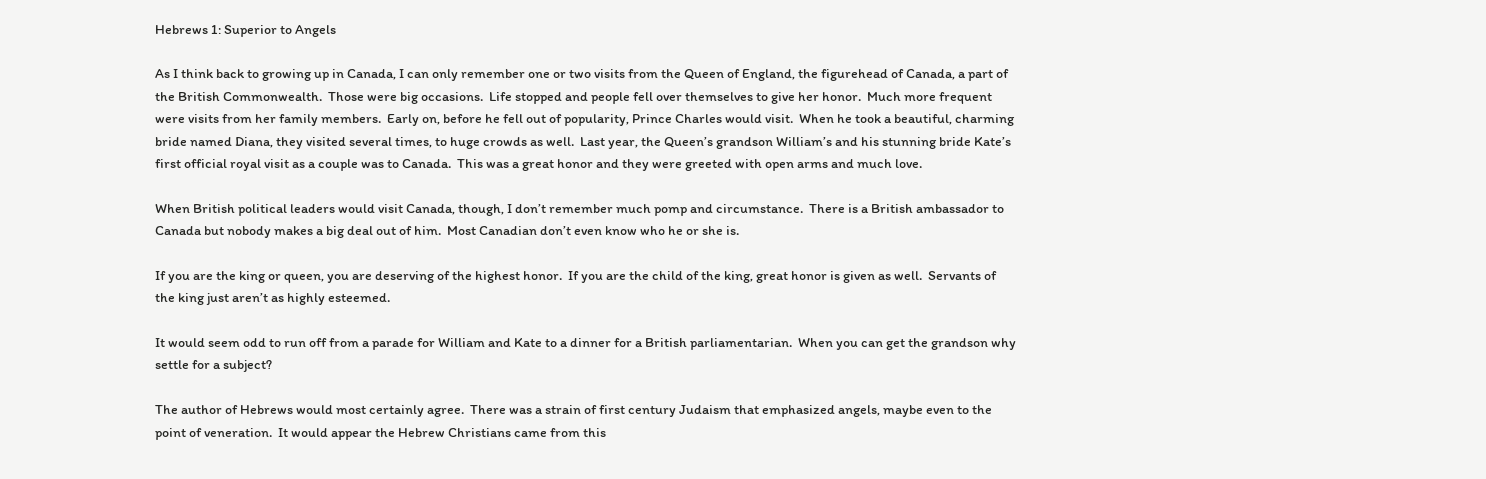Hebrews 1: Superior to Angels

As I think back to growing up in Canada, I can only remember one or two visits from the Queen of England, the figurehead of Canada, a part of the British Commonwealth.  Those were big occasions.  Life stopped and people fell over themselves to give her honor.  Much more frequent were visits from her family members.  Early on, before he fell out of popularity, Prince Charles would visit.  When he took a beautiful, charming bride named Diana, they visited several times, to huge crowds as well.  Last year, the Queen’s grandson William’s and his stunning bride Kate’s first official royal visit as a couple was to Canada.  This was a great honor and they were greeted with open arms and much love.

When British political leaders would visit Canada, though, I don’t remember much pomp and circumstance.  There is a British ambassador to Canada but nobody makes a big deal out of him.  Most Canadian don’t even know who he or she is.

If you are the king or queen, you are deserving of the highest honor.  If you are the child of the king, great honor is given as well.  Servants of the king just aren’t as highly esteemed.

It would seem odd to run off from a parade for William and Kate to a dinner for a British parliamentarian.  When you can get the grandson why settle for a subject?

The author of Hebrews would most certainly agree.  There was a strain of first century Judaism that emphasized angels, maybe even to the point of veneration.  It would appear the Hebrew Christians came from this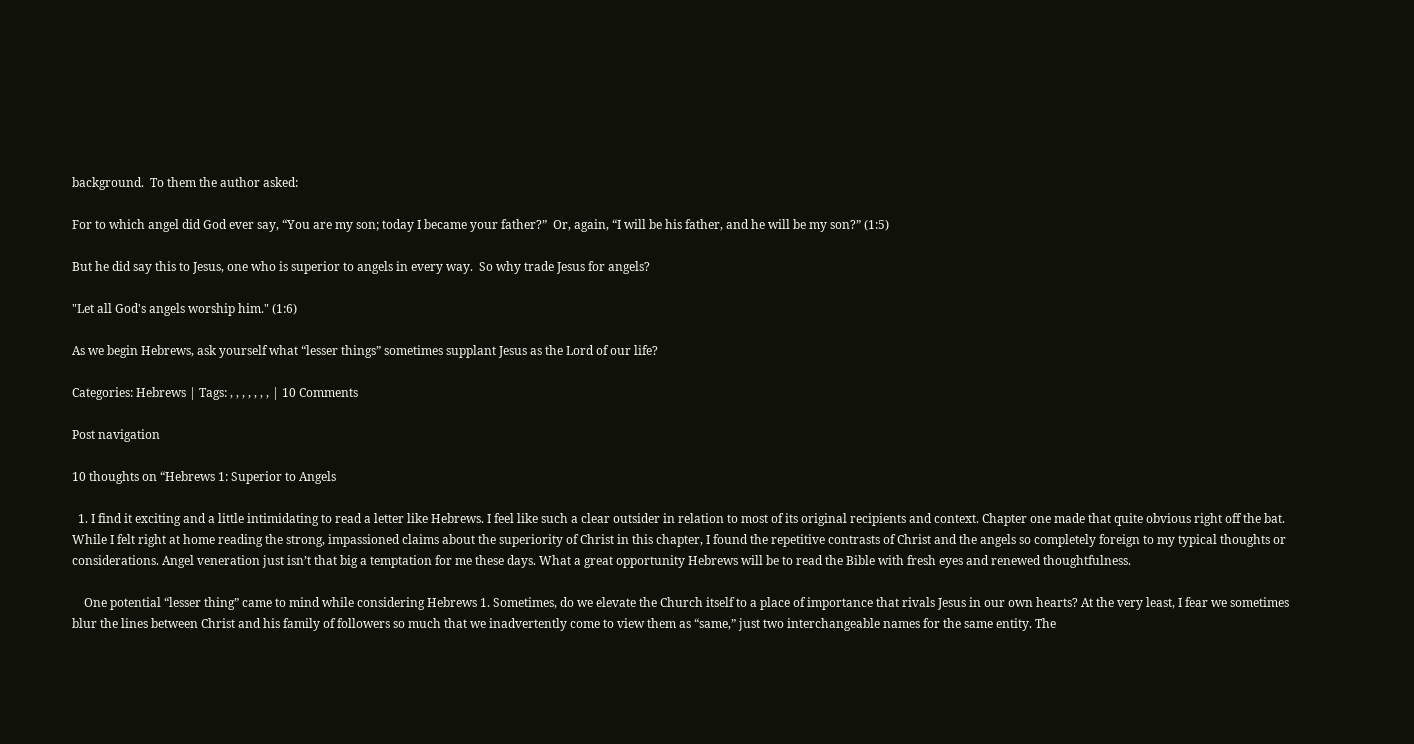background.  To them the author asked:

For to which angel did God ever say, “You are my son; today I became your father?”  Or, again, “I will be his father, and he will be my son?” (1:5)

But he did say this to Jesus, one who is superior to angels in every way.  So why trade Jesus for angels?

"Let all God's angels worship him." (1:6)

As we begin Hebrews, ask yourself what “lesser things” sometimes supplant Jesus as the Lord of our life?

Categories: Hebrews | Tags: , , , , , , , | 10 Comments

Post navigation

10 thoughts on “Hebrews 1: Superior to Angels

  1. I find it exciting and a little intimidating to read a letter like Hebrews. I feel like such a clear outsider in relation to most of its original recipients and context. Chapter one made that quite obvious right off the bat. While I felt right at home reading the strong, impassioned claims about the superiority of Christ in this chapter, I found the repetitive contrasts of Christ and the angels so completely foreign to my typical thoughts or considerations. Angel veneration just isn’t that big a temptation for me these days. What a great opportunity Hebrews will be to read the Bible with fresh eyes and renewed thoughtfulness.

    One potential “lesser thing” came to mind while considering Hebrews 1. Sometimes, do we elevate the Church itself to a place of importance that rivals Jesus in our own hearts? At the very least, I fear we sometimes blur the lines between Christ and his family of followers so much that we inadvertently come to view them as “same,” just two interchangeable names for the same entity. The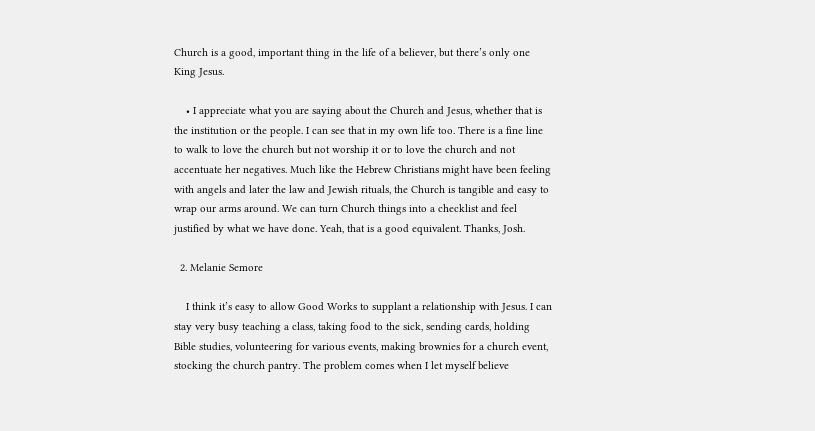Church is a good, important thing in the life of a believer, but there’s only one King Jesus.

    • I appreciate what you are saying about the Church and Jesus, whether that is the institution or the people. I can see that in my own life too. There is a fine line to walk to love the church but not worship it or to love the church and not accentuate her negatives. Much like the Hebrew Christians might have been feeling with angels and later the law and Jewish rituals, the Church is tangible and easy to wrap our arms around. We can turn Church things into a checklist and feel justified by what we have done. Yeah, that is a good equivalent. Thanks, Josh.

  2. Melanie Semore

    I think it’s easy to allow Good Works to supplant a relationship with Jesus. I can stay very busy teaching a class, taking food to the sick, sending cards, holding Bible studies, volunteering for various events, making brownies for a church event, stocking the church pantry. The problem comes when I let myself believe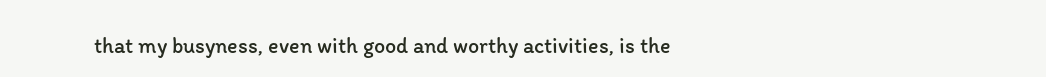that my busyness, even with good and worthy activities, is the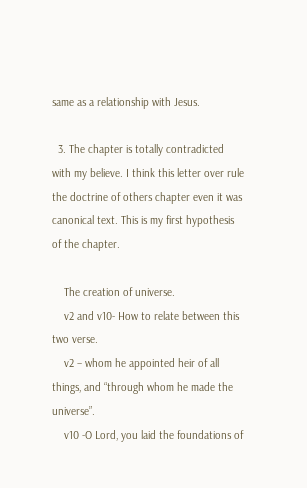same as a relationship with Jesus.

  3. The chapter is totally contradicted with my believe. I think this letter over rule the doctrine of others chapter even it was canonical text. This is my first hypothesis of the chapter.

    The creation of universe.
    v2 and v10- How to relate between this two verse.
    v2 – whom he appointed heir of all things, and “through whom he made the universe”.
    v10 -O Lord, you laid the foundations of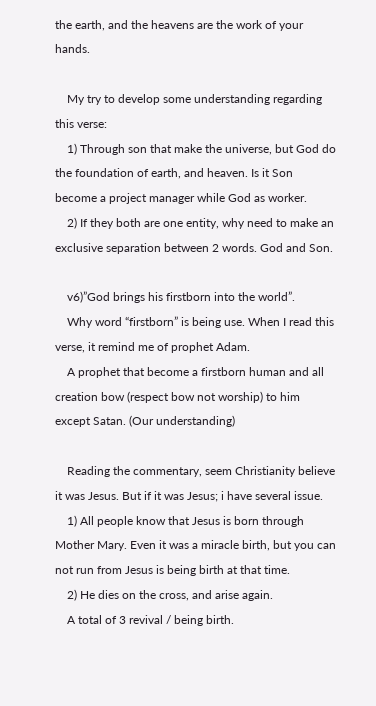the earth, and the heavens are the work of your hands.

    My try to develop some understanding regarding this verse:
    1) Through son that make the universe, but God do the foundation of earth, and heaven. Is it Son become a project manager while God as worker.
    2) If they both are one entity, why need to make an exclusive separation between 2 words. God and Son.

    v6)”God brings his firstborn into the world”.
    Why word “firstborn” is being use. When I read this verse, it remind me of prophet Adam.
    A prophet that become a firstborn human and all creation bow (respect bow not worship) to him except Satan. (Our understanding)

    Reading the commentary, seem Christianity believe it was Jesus. But if it was Jesus; i have several issue.
    1) All people know that Jesus is born through Mother Mary. Even it was a miracle birth, but you can not run from Jesus is being birth at that time.
    2) He dies on the cross, and arise again.
    A total of 3 revival / being birth.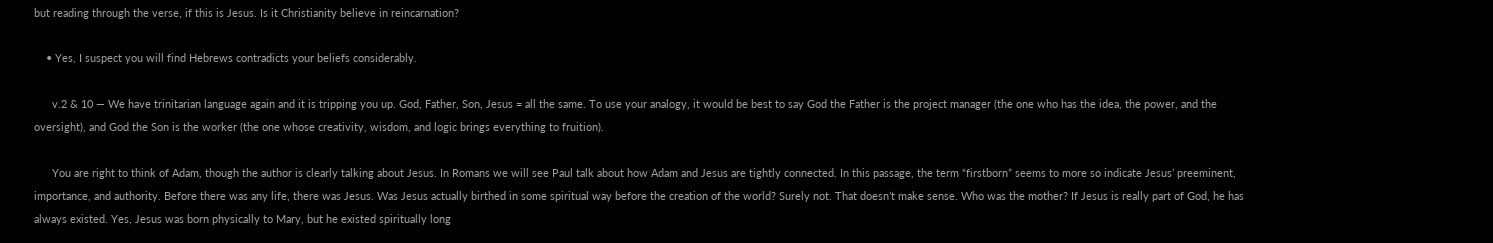but reading through the verse, if this is Jesus. Is it Christianity believe in reincarnation?

    • Yes, I suspect you will find Hebrews contradicts your beliefs considerably.

      v.2 & 10 — We have trinitarian language again and it is tripping you up. God, Father, Son, Jesus = all the same. To use your analogy, it would be best to say God the Father is the project manager (the one who has the idea, the power, and the oversight), and God the Son is the worker (the one whose creativity, wisdom, and logic brings everything to fruition).

      You are right to think of Adam, though the author is clearly talking about Jesus. In Romans we will see Paul talk about how Adam and Jesus are tightly connected. In this passage, the term “firstborn” seems to more so indicate Jesus’ preeminent, importance, and authority. Before there was any life, there was Jesus. Was Jesus actually birthed in some spiritual way before the creation of the world? Surely not. That doesn’t make sense. Who was the mother? If Jesus is really part of God, he has always existed. Yes, Jesus was born physically to Mary, but he existed spiritually long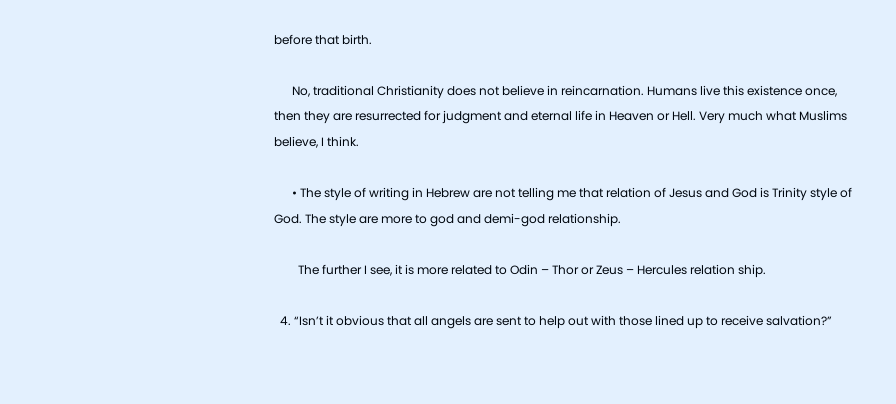before that birth.

      No, traditional Christianity does not believe in reincarnation. Humans live this existence once, then they are resurrected for judgment and eternal life in Heaven or Hell. Very much what Muslims believe, I think.

      • The style of writing in Hebrew are not telling me that relation of Jesus and God is Trinity style of God. The style are more to god and demi-god relationship.

        The further I see, it is more related to Odin – Thor or Zeus – Hercules relation ship.

  4. “Isn’t it obvious that all angels are sent to help out with those lined up to receive salvation?”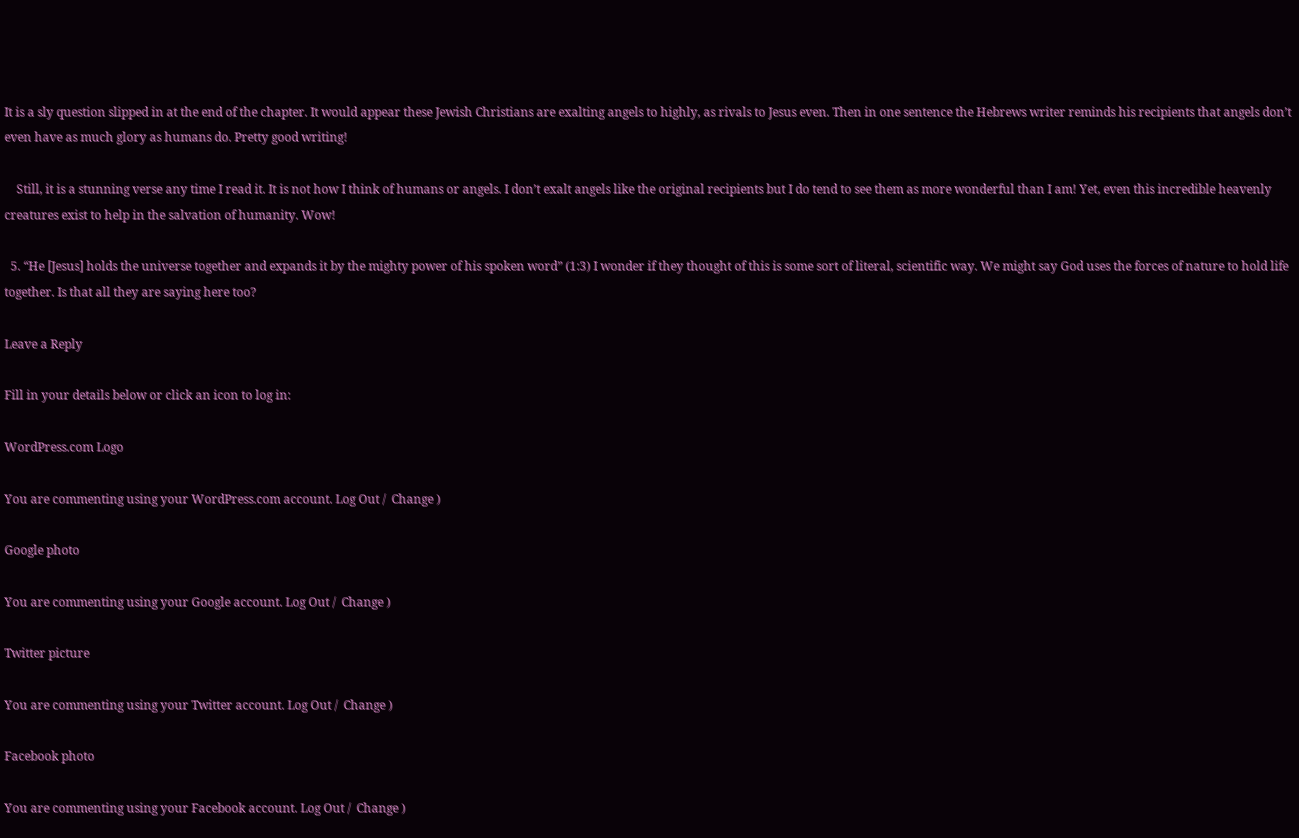It is a sly question slipped in at the end of the chapter. It would appear these Jewish Christians are exalting angels to highly, as rivals to Jesus even. Then in one sentence the Hebrews writer reminds his recipients that angels don’t even have as much glory as humans do. Pretty good writing!

    Still, it is a stunning verse any time I read it. It is not how I think of humans or angels. I don’t exalt angels like the original recipients but I do tend to see them as more wonderful than I am! Yet, even this incredible heavenly creatures exist to help in the salvation of humanity. Wow!

  5. “He [Jesus] holds the universe together and expands it by the mighty power of his spoken word” (1:3) I wonder if they thought of this is some sort of literal, scientific way. We might say God uses the forces of nature to hold life together. Is that all they are saying here too?

Leave a Reply

Fill in your details below or click an icon to log in:

WordPress.com Logo

You are commenting using your WordPress.com account. Log Out /  Change )

Google photo

You are commenting using your Google account. Log Out /  Change )

Twitter picture

You are commenting using your Twitter account. Log Out /  Change )

Facebook photo

You are commenting using your Facebook account. Log Out /  Change )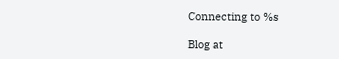Connecting to %s

Blog at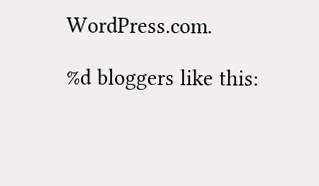WordPress.com.

%d bloggers like this: